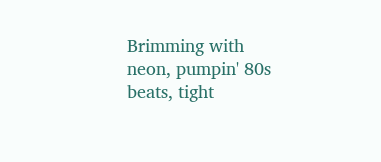Brimming with neon, pumpin' 80s beats, tight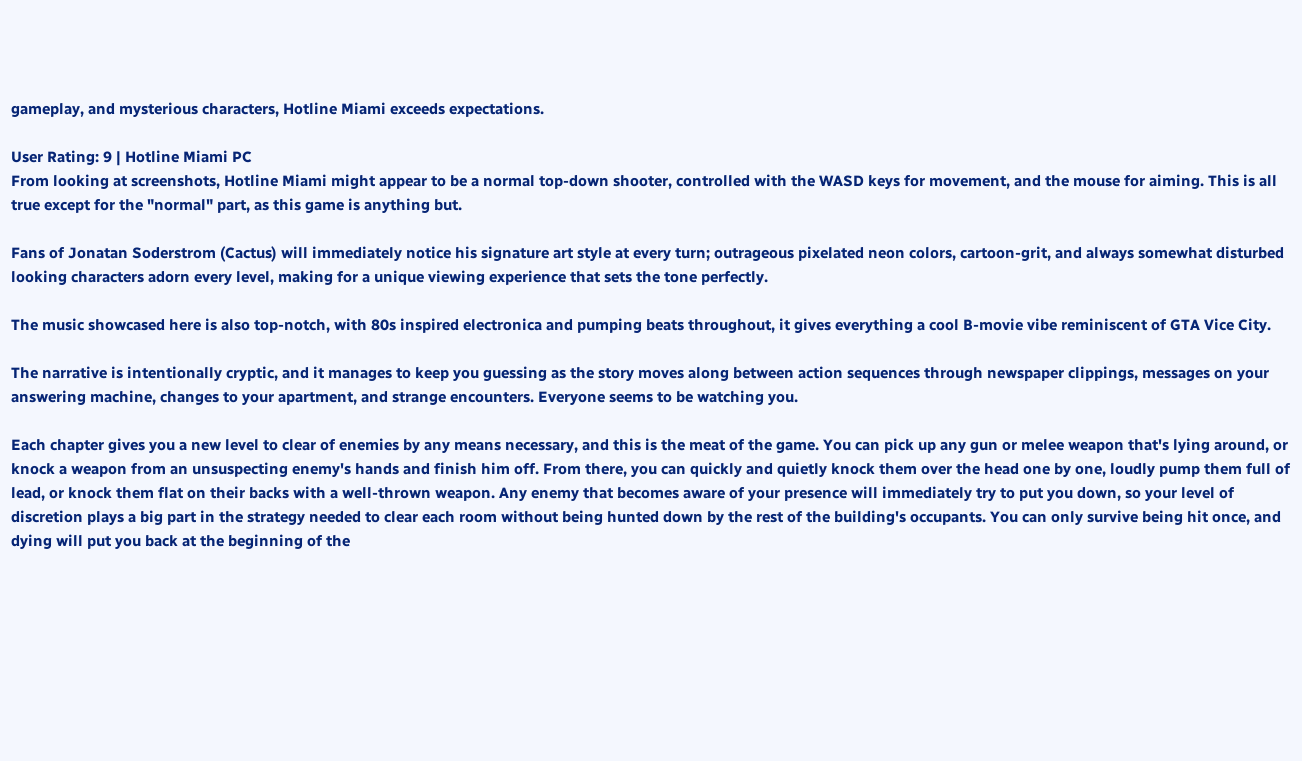gameplay, and mysterious characters, Hotline Miami exceeds expectations.

User Rating: 9 | Hotline Miami PC
From looking at screenshots, Hotline Miami might appear to be a normal top-down shooter, controlled with the WASD keys for movement, and the mouse for aiming. This is all true except for the "normal" part, as this game is anything but.

Fans of Jonatan Soderstrom (Cactus) will immediately notice his signature art style at every turn; outrageous pixelated neon colors, cartoon-grit, and always somewhat disturbed looking characters adorn every level, making for a unique viewing experience that sets the tone perfectly.

The music showcased here is also top-notch, with 80s inspired electronica and pumping beats throughout, it gives everything a cool B-movie vibe reminiscent of GTA Vice City.

The narrative is intentionally cryptic, and it manages to keep you guessing as the story moves along between action sequences through newspaper clippings, messages on your answering machine, changes to your apartment, and strange encounters. Everyone seems to be watching you.

Each chapter gives you a new level to clear of enemies by any means necessary, and this is the meat of the game. You can pick up any gun or melee weapon that's lying around, or knock a weapon from an unsuspecting enemy's hands and finish him off. From there, you can quickly and quietly knock them over the head one by one, loudly pump them full of lead, or knock them flat on their backs with a well-thrown weapon. Any enemy that becomes aware of your presence will immediately try to put you down, so your level of discretion plays a big part in the strategy needed to clear each room without being hunted down by the rest of the building's occupants. You can only survive being hit once, and dying will put you back at the beginning of the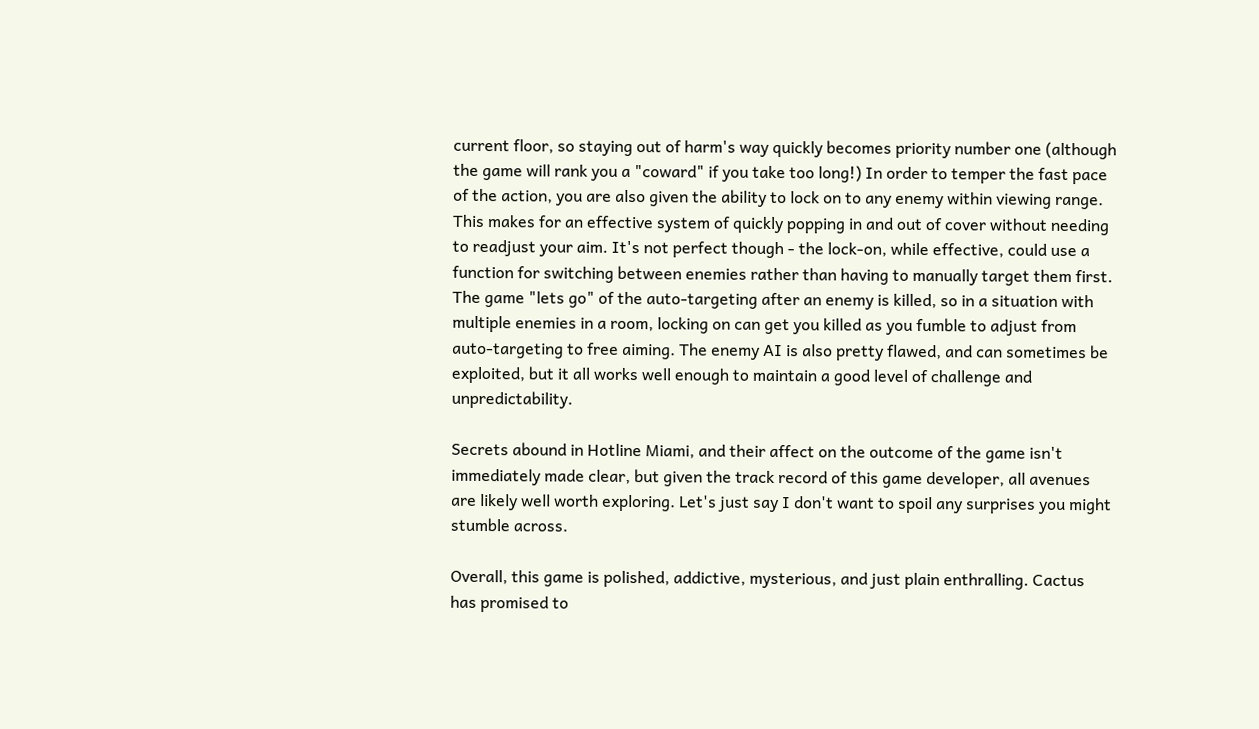current floor, so staying out of harm's way quickly becomes priority number one (although the game will rank you a "coward" if you take too long!) In order to temper the fast pace of the action, you are also given the ability to lock on to any enemy within viewing range. This makes for an effective system of quickly popping in and out of cover without needing to readjust your aim. It's not perfect though - the lock-on, while effective, could use a function for switching between enemies rather than having to manually target them first. The game "lets go" of the auto-targeting after an enemy is killed, so in a situation with multiple enemies in a room, locking on can get you killed as you fumble to adjust from auto-targeting to free aiming. The enemy AI is also pretty flawed, and can sometimes be exploited, but it all works well enough to maintain a good level of challenge and unpredictability.

Secrets abound in Hotline Miami, and their affect on the outcome of the game isn't immediately made clear, but given the track record of this game developer, all avenues are likely well worth exploring. Let's just say I don't want to spoil any surprises you might stumble across.

Overall, this game is polished, addictive, mysterious, and just plain enthralling. Cactus has promised to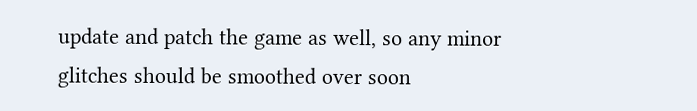update and patch the game as well, so any minor glitches should be smoothed over soon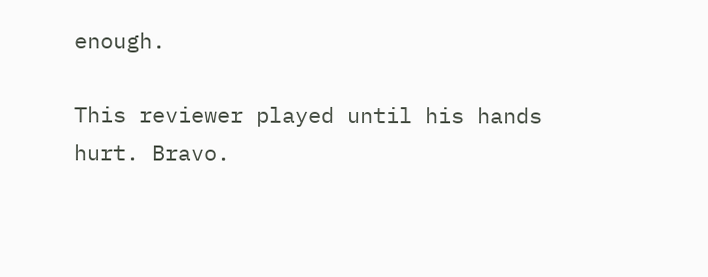enough.

This reviewer played until his hands hurt. Bravo.